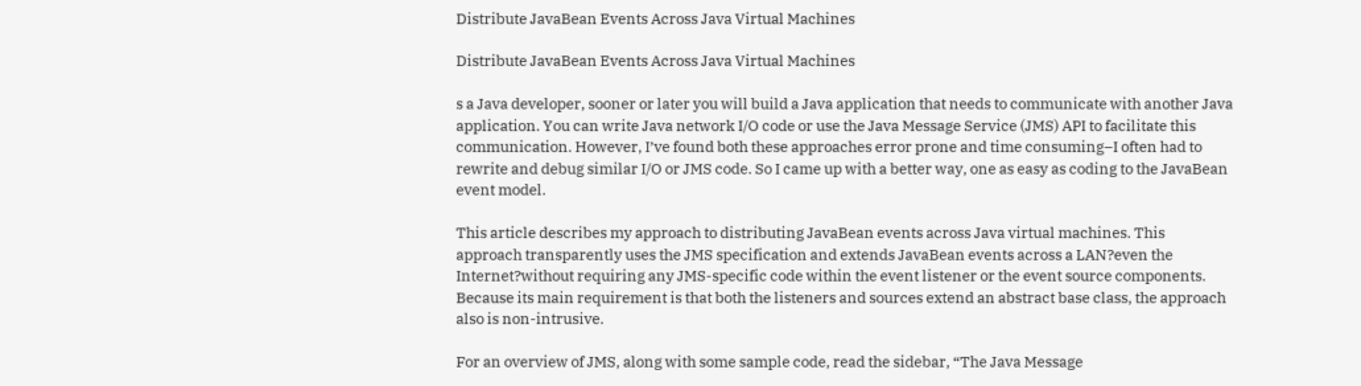Distribute JavaBean Events Across Java Virtual Machines

Distribute JavaBean Events Across Java Virtual Machines

s a Java developer, sooner or later you will build a Java application that needs to communicate with another Java application. You can write Java network I/O code or use the Java Message Service (JMS) API to facilitate this communication. However, I’ve found both these approaches error prone and time consuming–I often had to rewrite and debug similar I/O or JMS code. So I came up with a better way, one as easy as coding to the JavaBean event model.

This article describes my approach to distributing JavaBean events across Java virtual machines. This approach transparently uses the JMS specification and extends JavaBean events across a LAN?even the Internet?without requiring any JMS-specific code within the event listener or the event source components. Because its main requirement is that both the listeners and sources extend an abstract base class, the approach also is non-intrusive.

For an overview of JMS, along with some sample code, read the sidebar, “The Java Message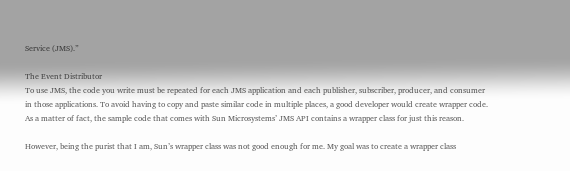Service (JMS).”

The Event Distributor
To use JMS, the code you write must be repeated for each JMS application and each publisher, subscriber, producer, and consumer in those applications. To avoid having to copy and paste similar code in multiple places, a good developer would create wrapper code. As a matter of fact, the sample code that comes with Sun Microsystems’ JMS API contains a wrapper class for just this reason.

However, being the purist that I am, Sun’s wrapper class was not good enough for me. My goal was to create a wrapper class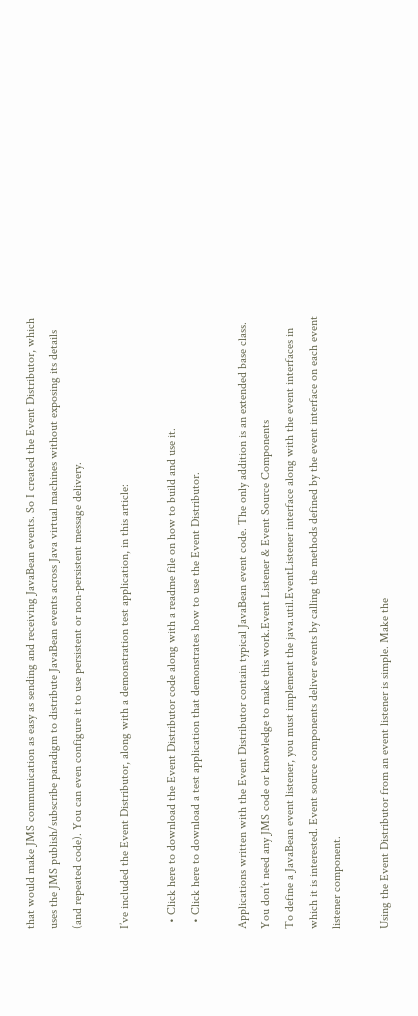that would make JMS communication as easy as sending and receiving JavaBean events. So I created the Event Distributor, which uses the JMS publish/subscribe paradigm to distribute JavaBean events across Java virtual machines without exposing its details (and repeated code). You can even configure it to use persistent or non-persistent message delivery.

I’ve included the Event Distributor, along with a demonstration test application, in this article:

  • Click here to download the Event Distributor code along with a readme file on how to build and use it.
  • Click here to download a test application that demonstrates how to use the Event Distributor.

Applications written with the Event Distributor contain typical JavaBean event code. The only addition is an extended base class. You don’t need any JMS code or knowledge to make this work.Event Listener & Event Source Components
To define a JavaBean event listener, you must implement the java.util.EventListener interface along with the event interfaces in which it is interested. Event source components deliver events by calling the methods defined by the event interface on each event listener component.

Using the Event Distributor from an event listener is simple. Make the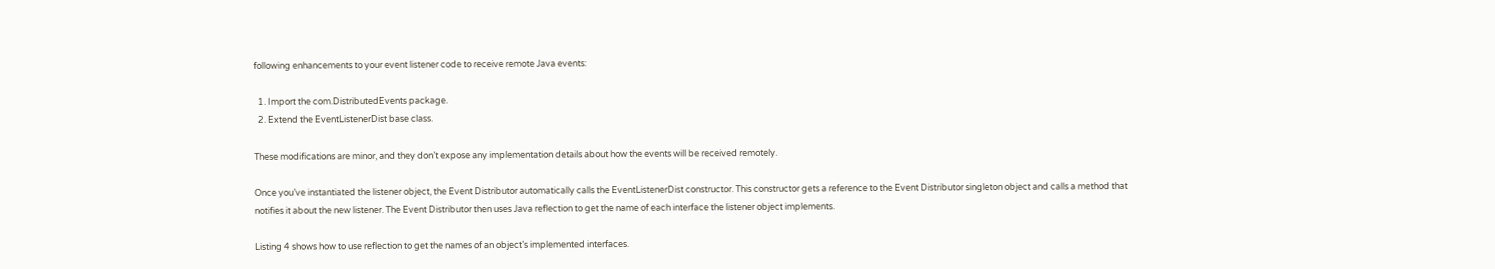following enhancements to your event listener code to receive remote Java events:

  1. Import the com.DistributedEvents package.
  2. Extend the EventListenerDist base class.

These modifications are minor, and they don’t expose any implementation details about how the events will be received remotely.

Once you’ve instantiated the listener object, the Event Distributor automatically calls the EventListenerDist constructor. This constructor gets a reference to the Event Distributor singleton object and calls a method that notifies it about the new listener. The Event Distributor then uses Java reflection to get the name of each interface the listener object implements.

Listing 4 shows how to use reflection to get the names of an object’s implemented interfaces.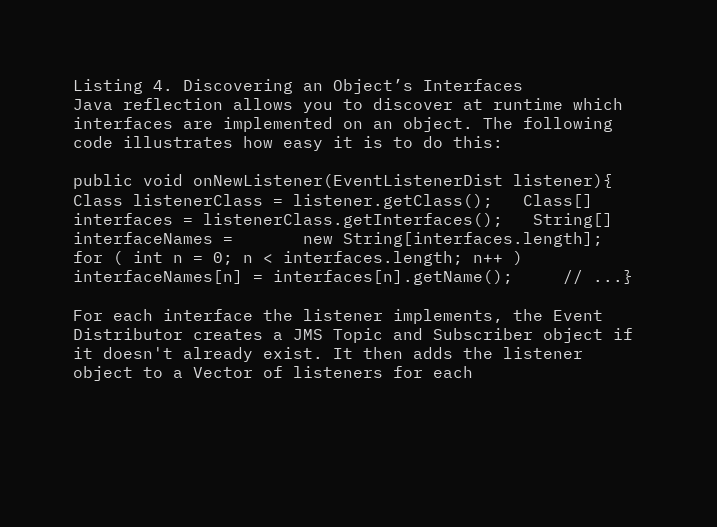Listing 4. Discovering an Object’s Interfaces
Java reflection allows you to discover at runtime which interfaces are implemented on an object. The following code illustrates how easy it is to do this:

public void onNewListener(EventListenerDist listener){   Class listenerClass = listener.getClass();   Class[] interfaces = listenerClass.getInterfaces();   String[] interfaceNames =       new String[interfaces.length];      for ( int n = 0; n < interfaces.length; n++ )      interfaceNames[n] = interfaces[n].getName();     // ...}

For each interface the listener implements, the Event Distributor creates a JMS Topic and Subscriber object if it doesn't already exist. It then adds the listener object to a Vector of listeners for each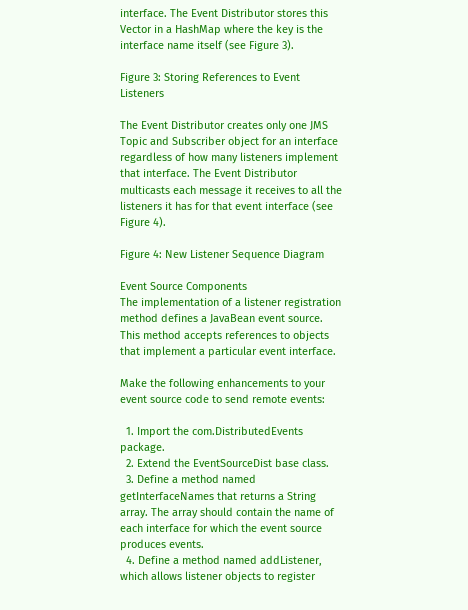interface. The Event Distributor stores this Vector in a HashMap where the key is the interface name itself (see Figure 3).

Figure 3: Storing References to Event Listeners

The Event Distributor creates only one JMS Topic and Subscriber object for an interface regardless of how many listeners implement that interface. The Event Distributor multicasts each message it receives to all the listeners it has for that event interface (see Figure 4).

Figure 4: New Listener Sequence Diagram

Event Source Components
The implementation of a listener registration method defines a JavaBean event source. This method accepts references to objects that implement a particular event interface.

Make the following enhancements to your event source code to send remote events:

  1. Import the com.DistributedEvents package.
  2. Extend the EventSourceDist base class.
  3. Define a method named getInterfaceNames that returns a String array. The array should contain the name of each interface for which the event source produces events.
  4. Define a method named addListener, which allows listener objects to register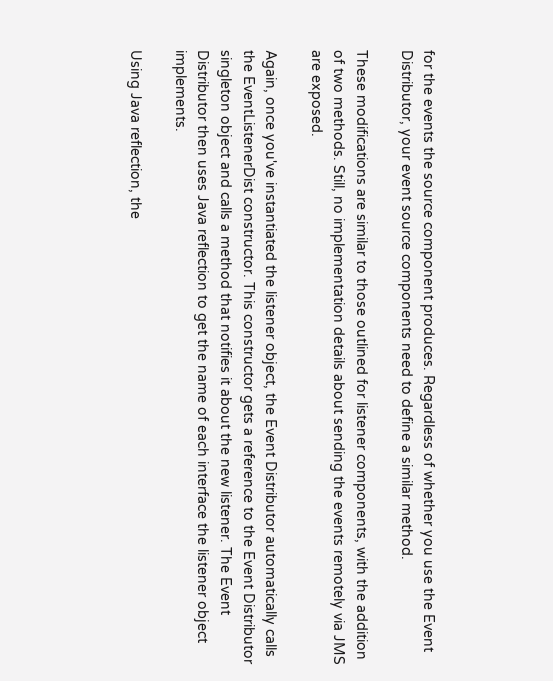for the events the source component produces. Regardless of whether you use the Event Distributor, your event source components need to define a similar method.

These modifications are similar to those outlined for listener components, with the addition of two methods. Still, no implementation details about sending the events remotely via JMS are exposed.

Again, once you've instantiated the listener object, the Event Distributor automatically calls the EventListenerDist constructor. This constructor gets a reference to the Event Distributor singleton object and calls a method that notifies it about the new listener. The Event Distributor then uses Java reflection to get the name of each interface the listener object implements.

Using Java reflection, the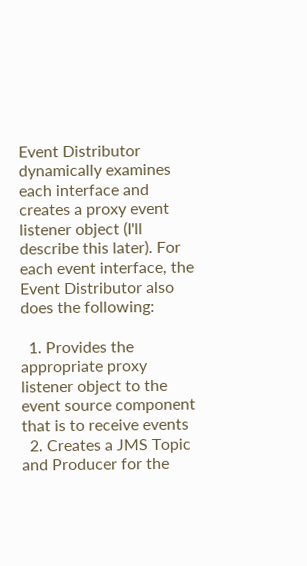Event Distributor dynamically examines each interface and creates a proxy event listener object (I'll describe this later). For each event interface, the Event Distributor also does the following:

  1. Provides the appropriate proxy listener object to the event source component that is to receive events
  2. Creates a JMS Topic and Producer for the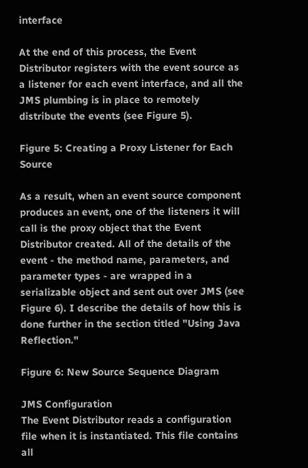interface

At the end of this process, the Event Distributor registers with the event source as a listener for each event interface, and all the JMS plumbing is in place to remotely distribute the events (see Figure 5).

Figure 5: Creating a Proxy Listener for Each Source

As a result, when an event source component produces an event, one of the listeners it will call is the proxy object that the Event Distributor created. All of the details of the event - the method name, parameters, and parameter types - are wrapped in a serializable object and sent out over JMS (see Figure 6). I describe the details of how this is done further in the section titled "Using Java Reflection."

Figure 6: New Source Sequence Diagram

JMS Configuration
The Event Distributor reads a configuration file when it is instantiated. This file contains all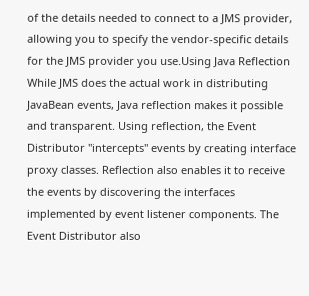of the details needed to connect to a JMS provider, allowing you to specify the vendor-specific details for the JMS provider you use.Using Java Reflection
While JMS does the actual work in distributing JavaBean events, Java reflection makes it possible and transparent. Using reflection, the Event Distributor "intercepts" events by creating interface proxy classes. Reflection also enables it to receive the events by discovering the interfaces implemented by event listener components. The Event Distributor also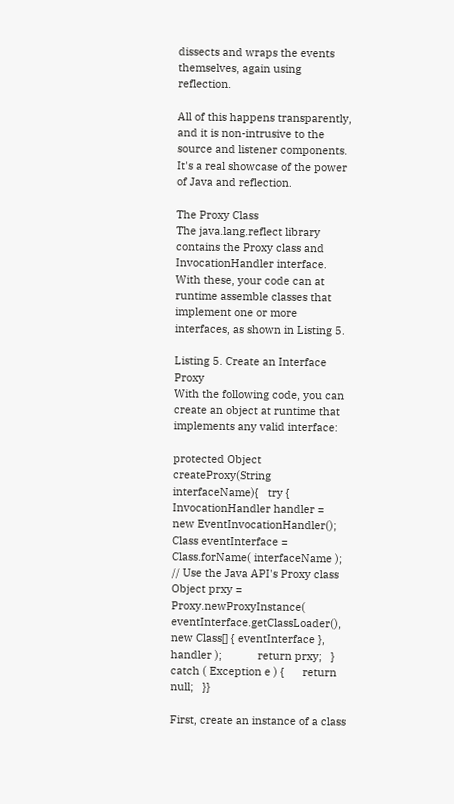dissects and wraps the events themselves, again using reflection.

All of this happens transparently, and it is non-intrusive to the source and listener components. It's a real showcase of the power of Java and reflection.

The Proxy Class
The java.lang.reflect library contains the Proxy class and InvocationHandler interface. With these, your code can at runtime assemble classes that implement one or more interfaces, as shown in Listing 5.

Listing 5. Create an Interface Proxy
With the following code, you can create an object at runtime that implements any valid interface:

protected Object createProxy(String interfaceName){   try {      InvocationHandler handler =          new EventInvocationHandler();            Class eventInterface =          Class.forName( interfaceName );            // Use the Java API's Proxy class      Object prxy = Proxy.newProxyInstance(         eventInterface.getClassLoader(),         new Class[] { eventInterface },         handler );            return prxy;   }   catch ( Exception e ) {      return null;   }}

First, create an instance of a class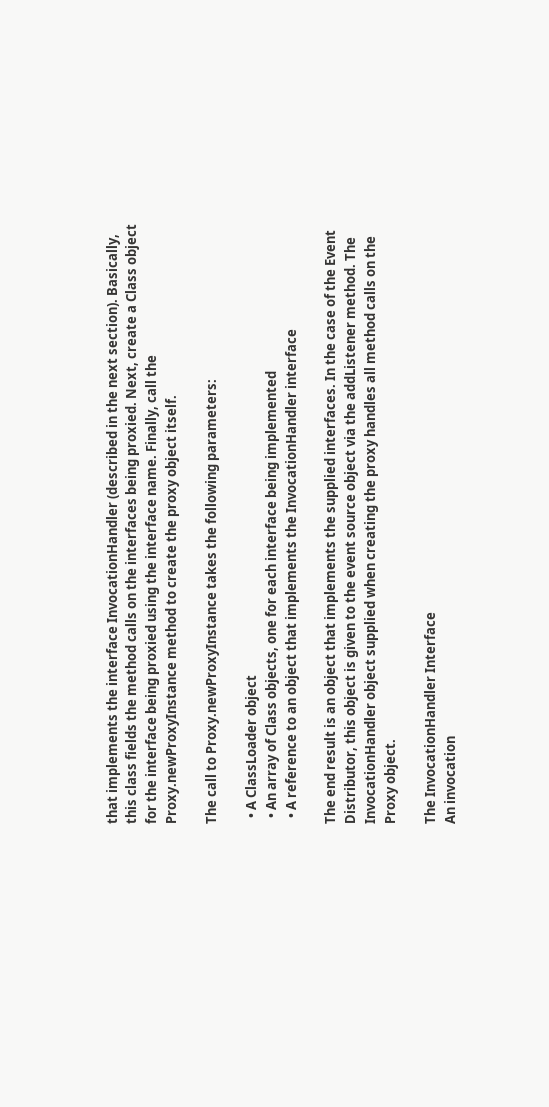that implements the interface InvocationHandler (described in the next section). Basically, this class fields the method calls on the interfaces being proxied. Next, create a Class object for the interface being proxied using the interface name. Finally, call the Proxy.newProxyInstance method to create the proxy object itself.

The call to Proxy.newProxyInstance takes the following parameters:

  • A ClassLoader object
  • An array of Class objects, one for each interface being implemented
  • A reference to an object that implements the InvocationHandler interface

The end result is an object that implements the supplied interfaces. In the case of the Event Distributor, this object is given to the event source object via the addListener method. The InvocationHandler object supplied when creating the proxy handles all method calls on the Proxy object.

The InvocationHandler Interface
An invocation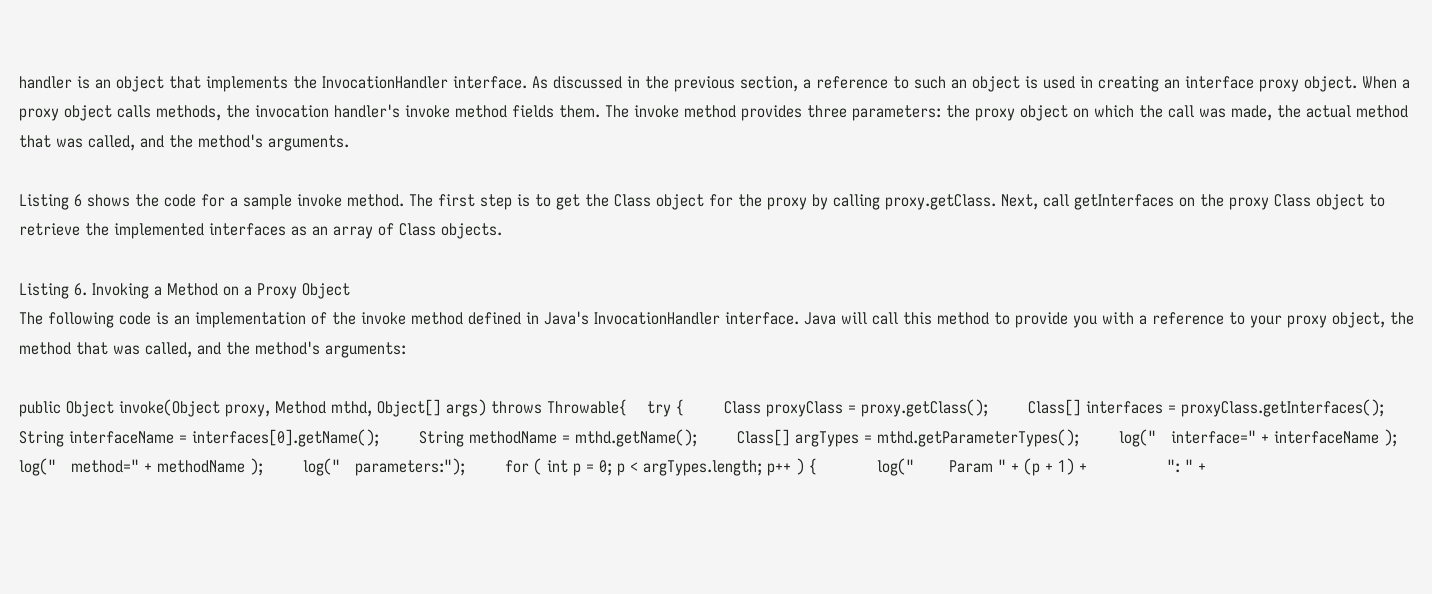handler is an object that implements the InvocationHandler interface. As discussed in the previous section, a reference to such an object is used in creating an interface proxy object. When a proxy object calls methods, the invocation handler's invoke method fields them. The invoke method provides three parameters: the proxy object on which the call was made, the actual method that was called, and the method's arguments.

Listing 6 shows the code for a sample invoke method. The first step is to get the Class object for the proxy by calling proxy.getClass. Next, call getInterfaces on the proxy Class object to retrieve the implemented interfaces as an array of Class objects.

Listing 6. Invoking a Method on a Proxy Object
The following code is an implementation of the invoke method defined in Java's InvocationHandler interface. Java will call this method to provide you with a reference to your proxy object, the method that was called, and the method's arguments:

public Object invoke(Object proxy, Method mthd, Object[] args) throws Throwable{    try {        Class proxyClass = proxy.getClass();        Class[] interfaces = proxyClass.getInterfaces();        String interfaceName = interfaces[0].getName();        String methodName = mthd.getName();        Class[] argTypes = mthd.getParameterTypes();        log("   interface=" + interfaceName );        log("   method=" + methodName );        log("   parameters:");        for ( int p = 0; p < argTypes.length; p++ ) {            log("       Param " + (p + 1) +                ": " +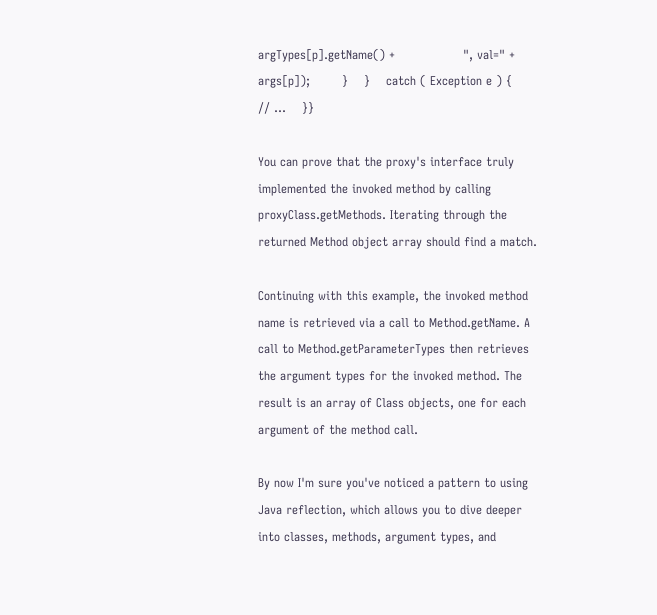argTypes[p].getName() +                 ", val=" + args[p]);        }    }    catch ( Exception e ) {        // ...    }}

You can prove that the proxy's interface truly implemented the invoked method by calling proxyClass.getMethods. Iterating through the returned Method object array should find a match.

Continuing with this example, the invoked method name is retrieved via a call to Method.getName. A call to Method.getParameterTypes then retrieves the argument types for the invoked method. The result is an array of Class objects, one for each argument of the method call.

By now I'm sure you've noticed a pattern to using Java reflection, which allows you to dive deeper into classes, methods, argument types, and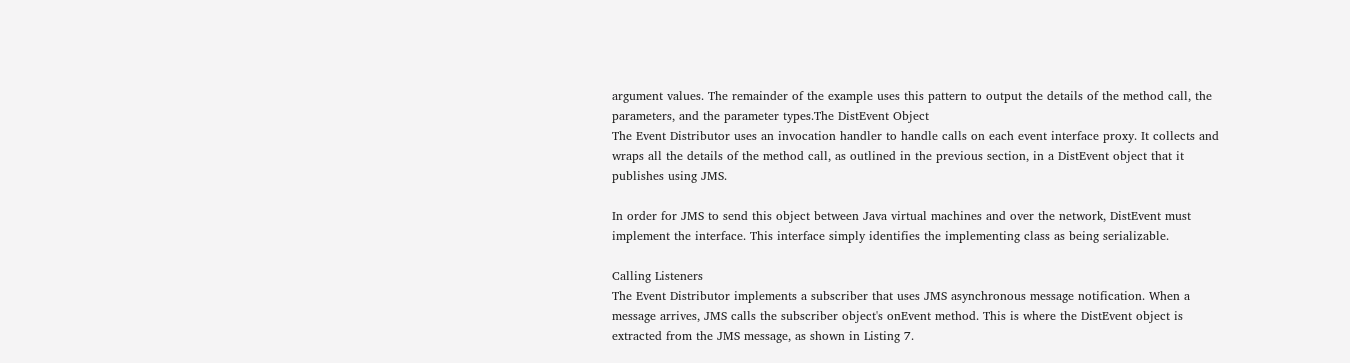argument values. The remainder of the example uses this pattern to output the details of the method call, the parameters, and the parameter types.The DistEvent Object
The Event Distributor uses an invocation handler to handle calls on each event interface proxy. It collects and wraps all the details of the method call, as outlined in the previous section, in a DistEvent object that it publishes using JMS.

In order for JMS to send this object between Java virtual machines and over the network, DistEvent must implement the interface. This interface simply identifies the implementing class as being serializable.

Calling Listeners
The Event Distributor implements a subscriber that uses JMS asynchronous message notification. When a message arrives, JMS calls the subscriber object's onEvent method. This is where the DistEvent object is extracted from the JMS message, as shown in Listing 7.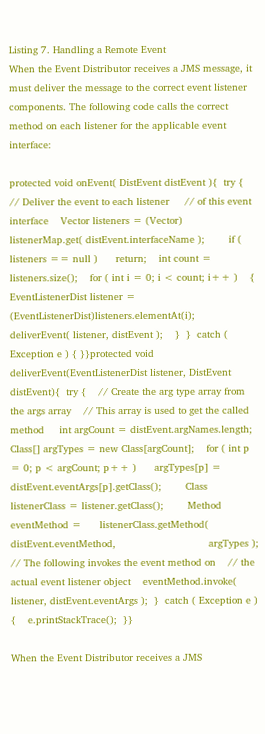Listing 7. Handling a Remote Event
When the Event Distributor receives a JMS message, it must deliver the message to the correct event listener components. The following code calls the correct method on each listener for the applicable event interface:

protected void onEvent( DistEvent distEvent ){  try {    // Deliver the event to each listener     // of this event interface    Vector listeners = (Vector)      listenerMap.get( distEvent.interfaceName );        if ( listeners == null )      return;    int count = listeners.size();    for ( int i = 0; i < count; i++ )    {      EventListenerDist listener =        (EventListenerDist)listeners.elementAt(i);      deliverEvent( listener, distEvent );    }  }  catch ( Exception e ) { }}protected void deliverEvent(EventListenerDist listener, DistEvent distEvent){  try {    // Create the arg type array from the args array    // This array is used to get the called method     int argCount = distEvent.argNames.length;    Class[] argTypes = new Class[argCount];    for ( int p = 0; p < argCount; p++ )      argTypes[p] = distEvent.eventArgs[p].getClass();        Class listenerClass = listener.getClass();        Method eventMethod =      listenerClass.getMethod( distEvent.eventMethod,                               argTypes );    // The following invokes the event method on    // the actual event listener object    eventMethod.invoke( listener, distEvent.eventArgs );  }  catch ( Exception e ) {    e.printStackTrace();  }}

When the Event Distributor receives a JMS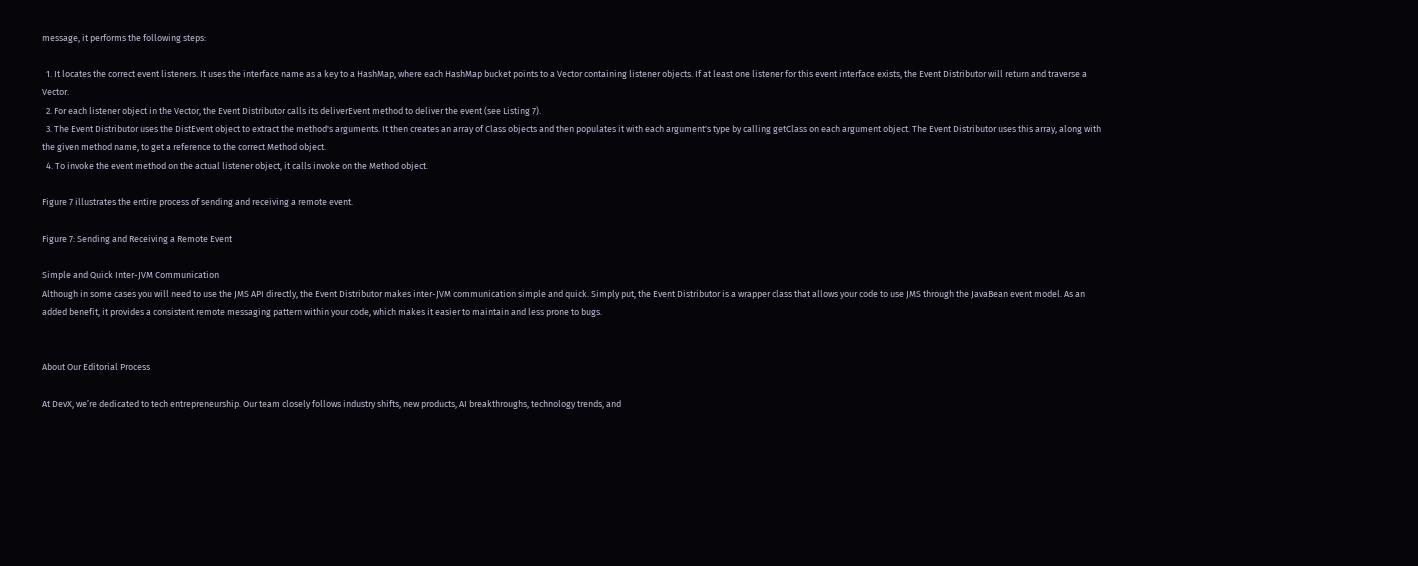message, it performs the following steps:

  1. It locates the correct event listeners. It uses the interface name as a key to a HashMap, where each HashMap bucket points to a Vector containing listener objects. If at least one listener for this event interface exists, the Event Distributor will return and traverse a Vector.
  2. For each listener object in the Vector, the Event Distributor calls its deliverEvent method to deliver the event (see Listing 7).
  3. The Event Distributor uses the DistEvent object to extract the method's arguments. It then creates an array of Class objects and then populates it with each argument's type by calling getClass on each argument object. The Event Distributor uses this array, along with the given method name, to get a reference to the correct Method object.
  4. To invoke the event method on the actual listener object, it calls invoke on the Method object.

Figure 7 illustrates the entire process of sending and receiving a remote event.

Figure 7: Sending and Receiving a Remote Event

Simple and Quick Inter-JVM Communication
Although in some cases you will need to use the JMS API directly, the Event Distributor makes inter-JVM communication simple and quick. Simply put, the Event Distributor is a wrapper class that allows your code to use JMS through the JavaBean event model. As an added benefit, it provides a consistent remote messaging pattern within your code, which makes it easier to maintain and less prone to bugs.


About Our Editorial Process

At DevX, we’re dedicated to tech entrepreneurship. Our team closely follows industry shifts, new products, AI breakthroughs, technology trends, and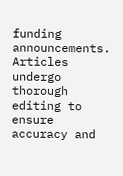funding announcements. Articles undergo thorough editing to ensure accuracy and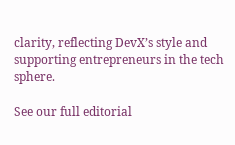clarity, reflecting DevX’s style and supporting entrepreneurs in the tech sphere.

See our full editorial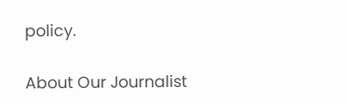policy.

About Our Journalist